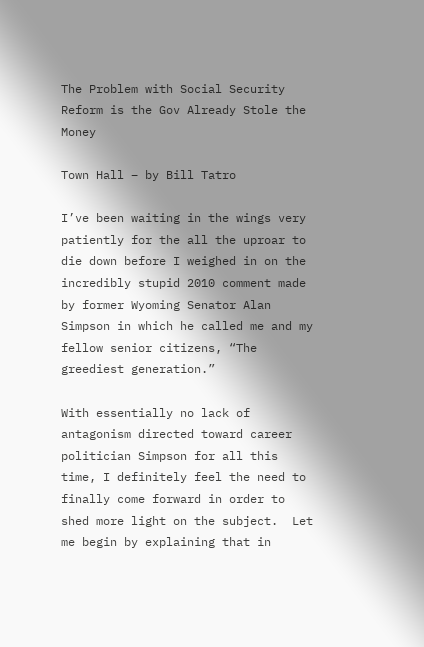The Problem with Social Security Reform is the Gov Already Stole the Money

Town Hall – by Bill Tatro

I’ve been waiting in the wings very patiently for the all the uproar to die down before I weighed in on the incredibly stupid 2010 comment made by former Wyoming Senator Alan Simpson in which he called me and my fellow senior citizens, “The greediest generation.”

With essentially no lack of antagonism directed toward career politician Simpson for all this time, I definitely feel the need to finally come forward in order to shed more light on the subject.  Let me begin by explaining that in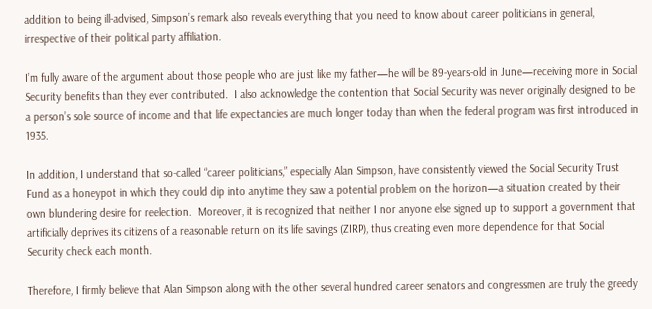addition to being ill-advised, Simpson’s remark also reveals everything that you need to know about career politicians in general, irrespective of their political party affiliation.

I’m fully aware of the argument about those people who are just like my father—he will be 89-years-old in June—receiving more in Social Security benefits than they ever contributed.  I also acknowledge the contention that Social Security was never originally designed to be a person’s sole source of income and that life expectancies are much longer today than when the federal program was first introduced in 1935.

In addition, I understand that so-called “career politicians,” especially Alan Simpson, have consistently viewed the Social Security Trust Fund as a honeypot in which they could dip into anytime they saw a potential problem on the horizon—a situation created by their own blundering desire for reelection.  Moreover, it is recognized that neither I nor anyone else signed up to support a government that artificially deprives its citizens of a reasonable return on its life savings (ZIRP), thus creating even more dependence for that Social Security check each month.

Therefore, I firmly believe that Alan Simpson along with the other several hundred career senators and congressmen are truly the greedy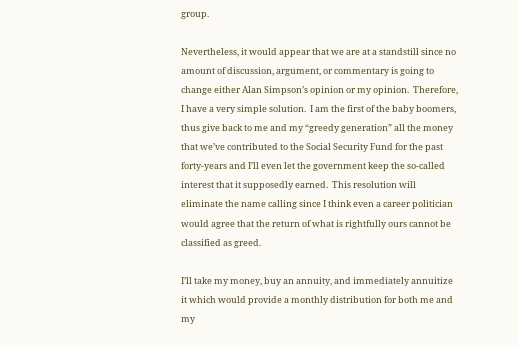group.

Nevertheless, it would appear that we are at a standstill since no amount of discussion, argument, or commentary is going to change either Alan Simpson’s opinion or my opinion.  Therefore, I have a very simple solution.  I am the first of the baby boomers, thus give back to me and my “greedy generation” all the money that we’ve contributed to the Social Security Fund for the past forty-years and I’ll even let the government keep the so-called interest that it supposedly earned.  This resolution will eliminate the name calling since I think even a career politician would agree that the return of what is rightfully ours cannot be classified as greed.

I’ll take my money, buy an annuity, and immediately annuitize it which would provide a monthly distribution for both me and my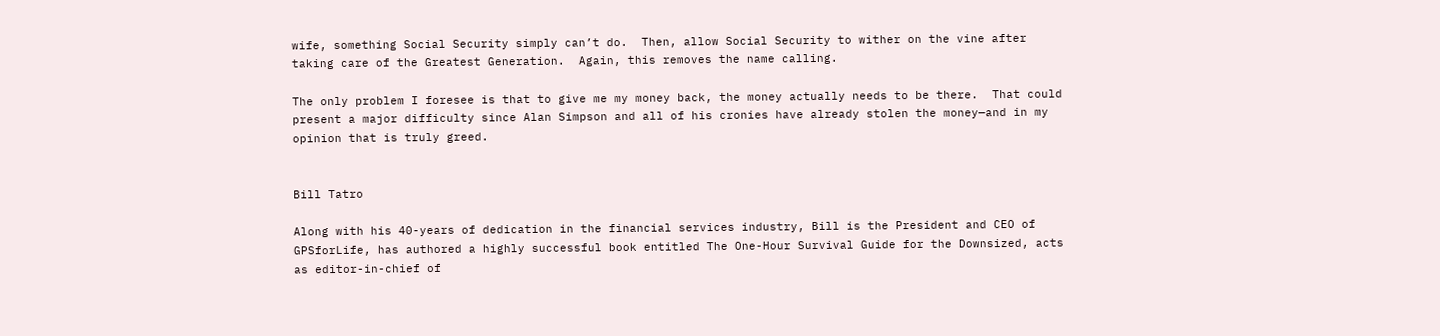wife, something Social Security simply can’t do.  Then, allow Social Security to wither on the vine after taking care of the Greatest Generation.  Again, this removes the name calling.

The only problem I foresee is that to give me my money back, the money actually needs to be there.  That could present a major difficulty since Alan Simpson and all of his cronies have already stolen the money—and in my opinion that is truly greed.


Bill Tatro

Along with his 40-years of dedication in the financial services industry, Bill is the President and CEO of GPSforLife, has authored a highly successful book entitled The One-Hour Survival Guide for the Downsized, acts as editor-in-chief of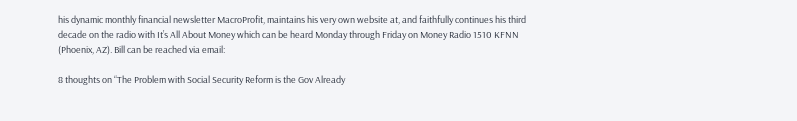his dynamic monthly financial newsletter MacroProfit, maintains his very own website at, and faithfully continues his third decade on the radio with It’s All About Money which can be heard Monday through Friday on Money Radio 1510 KFNN (Phoenix, AZ). Bill can be reached via email:

8 thoughts on “The Problem with Social Security Reform is the Gov Already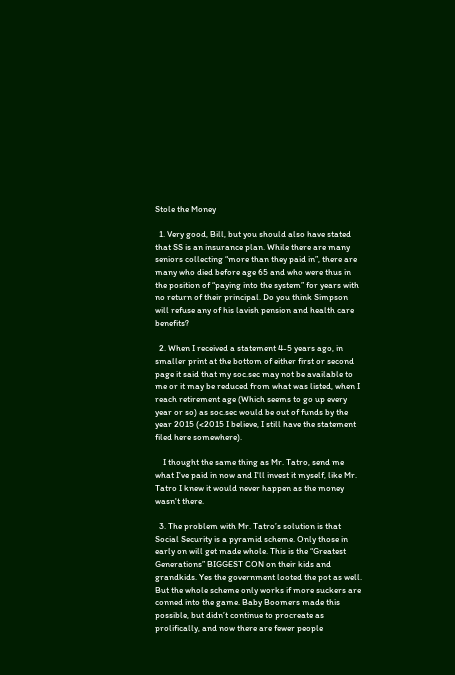Stole the Money

  1. Very good, Bill, but you should also have stated that SS is an insurance plan. While there are many seniors collecting “more than they paid in”, there are many who died before age 65 and who were thus in the position of “paying into the system” for years with no return of their principal. Do you think Simpson will refuse any of his lavish pension and health care benefits?

  2. When I received a statement 4-5 years ago, in smaller print at the bottom of either first or second page it said that my soc.sec may not be available to me or it may be reduced from what was listed, when I reach retirement age (Which seems to go up every year or so) as soc.sec would be out of funds by the year 2015 (<2015 I believe, I still have the statement filed here somewhere).

    I thought the same thing as Mr. Tatro, send me what I've paid in now and I'll invest it myself, like Mr. Tatro I knew it would never happen as the money wasn't there.

  3. The problem with Mr. Tatro’s solution is that Social Security is a pyramid scheme. Only those in early on will get made whole. This is the “Greatest Generations” BIGGEST CON on their kids and grandkids. Yes the government looted the pot as well. But the whole scheme only works if more suckers are conned into the game. Baby Boomers made this possible, but didn’t continue to procreate as prolifically, and now there are fewer people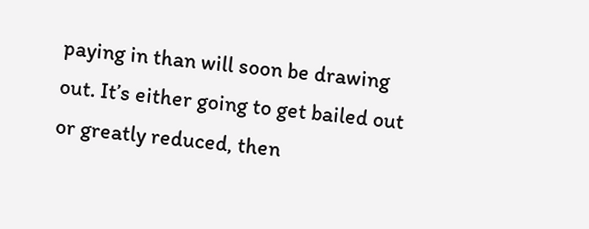paying in than will soon be drawing out. It’s either going to get bailed out or greatly reduced, then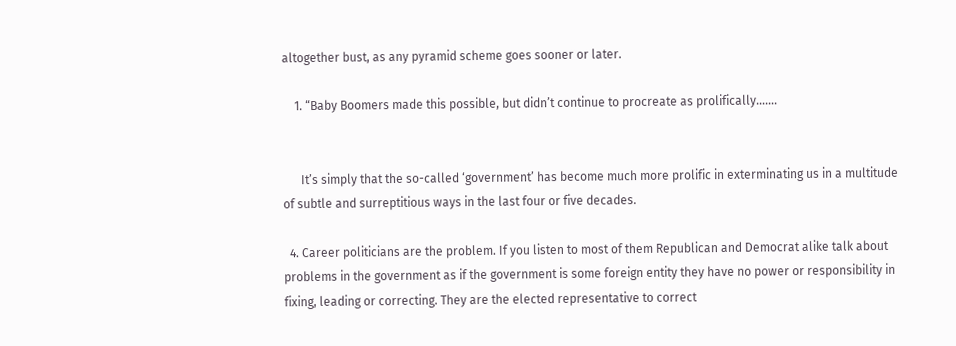altogether bust, as any pyramid scheme goes sooner or later.

    1. “Baby Boomers made this possible, but didn’t continue to procreate as prolifically…….


      It’s simply that the so-called ‘government’ has become much more prolific in exterminating us in a multitude of subtle and surreptitious ways in the last four or five decades.

  4. Career politicians are the problem. If you listen to most of them Republican and Democrat alike talk about problems in the government as if the government is some foreign entity they have no power or responsibility in fixing, leading or correcting. They are the elected representative to correct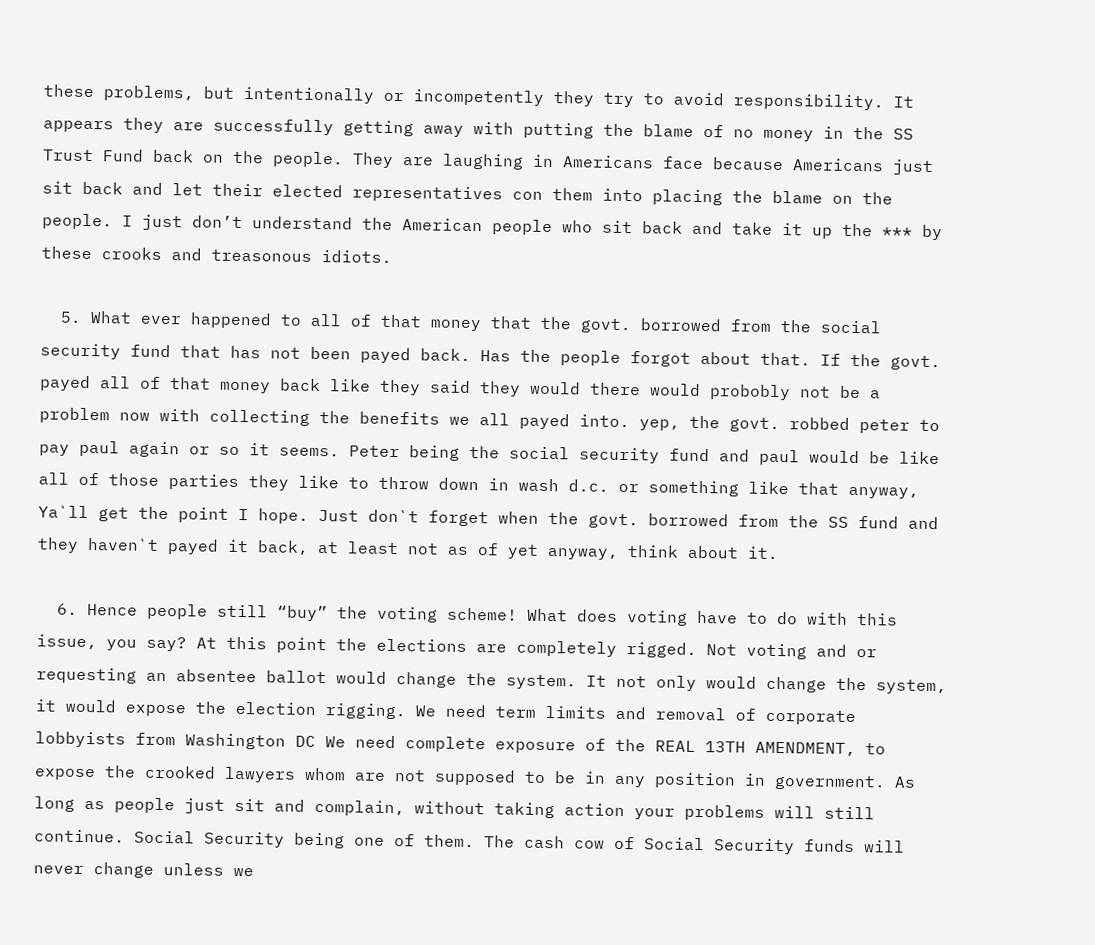these problems, but intentionally or incompetently they try to avoid responsibility. It appears they are successfully getting away with putting the blame of no money in the SS Trust Fund back on the people. They are laughing in Americans face because Americans just sit back and let their elected representatives con them into placing the blame on the people. I just don’t understand the American people who sit back and take it up the *** by these crooks and treasonous idiots.

  5. What ever happened to all of that money that the govt. borrowed from the social security fund that has not been payed back. Has the people forgot about that. If the govt. payed all of that money back like they said they would there would probobly not be a problem now with collecting the benefits we all payed into. yep, the govt. robbed peter to pay paul again or so it seems. Peter being the social security fund and paul would be like all of those parties they like to throw down in wash d.c. or something like that anyway, Ya`ll get the point I hope. Just don`t forget when the govt. borrowed from the SS fund and they haven`t payed it back, at least not as of yet anyway, think about it.

  6. Hence people still “buy” the voting scheme! What does voting have to do with this issue, you say? At this point the elections are completely rigged. Not voting and or requesting an absentee ballot would change the system. It not only would change the system, it would expose the election rigging. We need term limits and removal of corporate lobbyists from Washington DC We need complete exposure of the REAL 13TH AMENDMENT, to expose the crooked lawyers whom are not supposed to be in any position in government. As long as people just sit and complain, without taking action your problems will still continue. Social Security being one of them. The cash cow of Social Security funds will never change unless we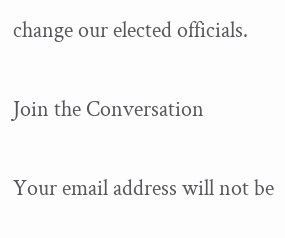change our elected officials.

Join the Conversation

Your email address will not be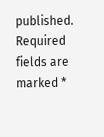published. Required fields are marked *